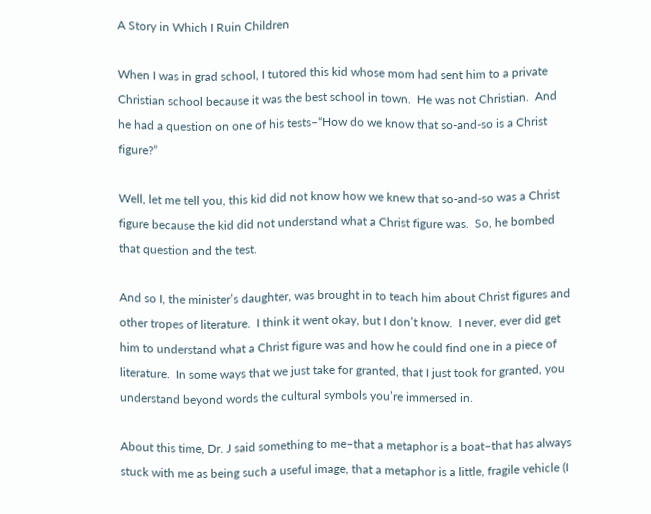A Story in Which I Ruin Children

When I was in grad school, I tutored this kid whose mom had sent him to a private Christian school because it was the best school in town.  He was not Christian.  And he had a question on one of his tests–“How do we know that so-and-so is a Christ figure?”

Well, let me tell you, this kid did not know how we knew that so-and-so was a Christ figure because the kid did not understand what a Christ figure was.  So, he bombed that question and the test.

And so I, the minister’s daughter, was brought in to teach him about Christ figures and other tropes of literature.  I think it went okay, but I don’t know.  I never, ever did get him to understand what a Christ figure was and how he could find one in a piece of literature.  In some ways that we just take for granted, that I just took for granted, you understand beyond words the cultural symbols you’re immersed in.

About this time, Dr. J said something to me–that a metaphor is a boat–that has always stuck with me as being such a useful image, that a metaphor is a little, fragile vehicle (I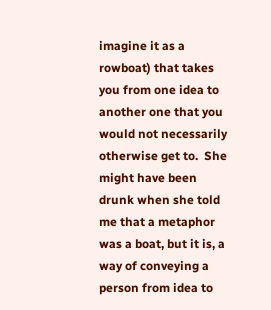imagine it as a rowboat) that takes you from one idea to another one that you would not necessarily otherwise get to.  She might have been drunk when she told me that a metaphor was a boat, but it is, a way of conveying a person from idea to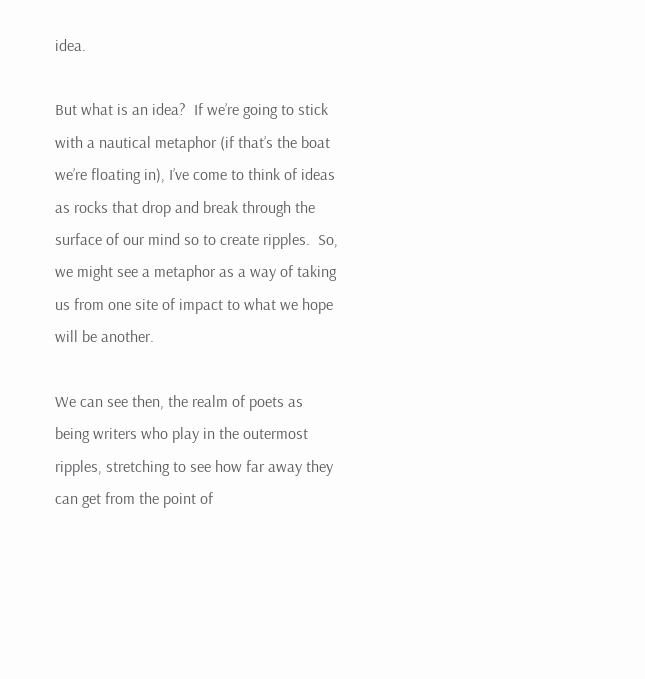idea.

But what is an idea?  If we’re going to stick with a nautical metaphor (if that’s the boat we’re floating in), I’ve come to think of ideas as rocks that drop and break through the surface of our mind so to create ripples.  So, we might see a metaphor as a way of taking us from one site of impact to what we hope will be another.

We can see then, the realm of poets as being writers who play in the outermost ripples, stretching to see how far away they can get from the point of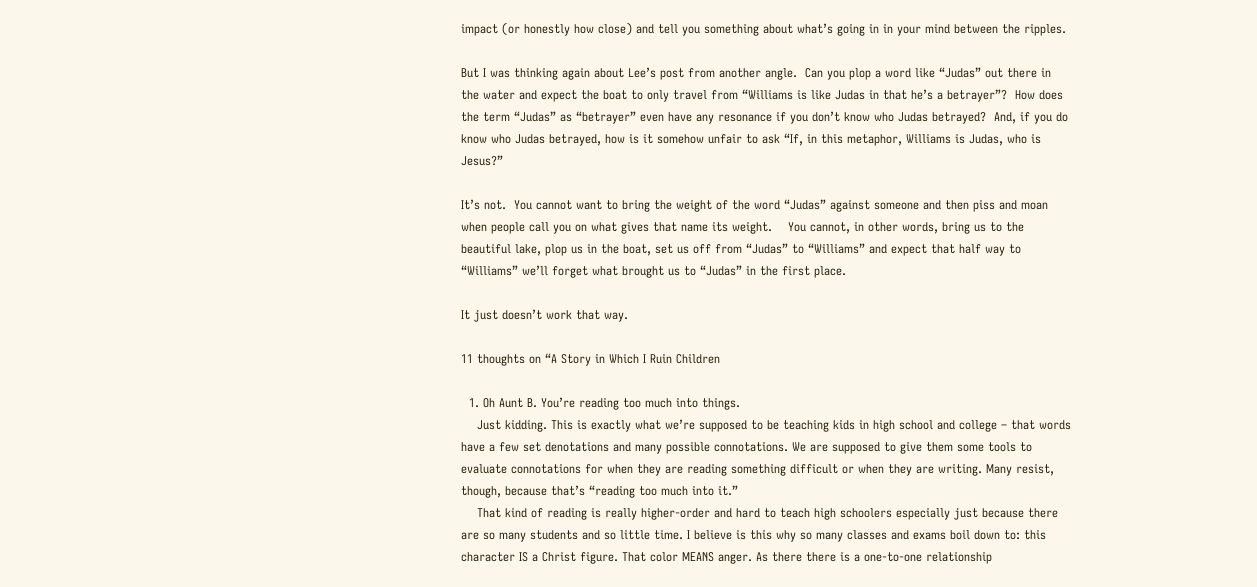impact (or honestly how close) and tell you something about what’s going in in your mind between the ripples.

But I was thinking again about Lee’s post from another angle.  Can you plop a word like “Judas” out there in the water and expect the boat to only travel from “Williams is like Judas in that he’s a betrayer”?  How does the term “Judas” as “betrayer” even have any resonance if you don’t know who Judas betrayed?  And, if you do know who Judas betrayed, how is it somehow unfair to ask “If, in this metaphor, Williams is Judas, who is Jesus?”

It’s not.  You cannot want to bring the weight of the word “Judas” against someone and then piss and moan when people call you on what gives that name its weight.    You cannot, in other words, bring us to the beautiful lake, plop us in the boat, set us off from “Judas” to “Williams” and expect that half way to “Williams” we’ll forget what brought us to “Judas” in the first place.

It just doesn’t work that way.

11 thoughts on “A Story in Which I Ruin Children

  1. Oh Aunt B. You’re reading too much into things.
    Just kidding. This is exactly what we’re supposed to be teaching kids in high school and college – that words have a few set denotations and many possible connotations. We are supposed to give them some tools to evaluate connotations for when they are reading something difficult or when they are writing. Many resist, though, because that’s “reading too much into it.”
    That kind of reading is really higher-order and hard to teach high schoolers especially just because there are so many students and so little time. I believe is this why so many classes and exams boil down to: this character IS a Christ figure. That color MEANS anger. As there there is a one-to-one relationship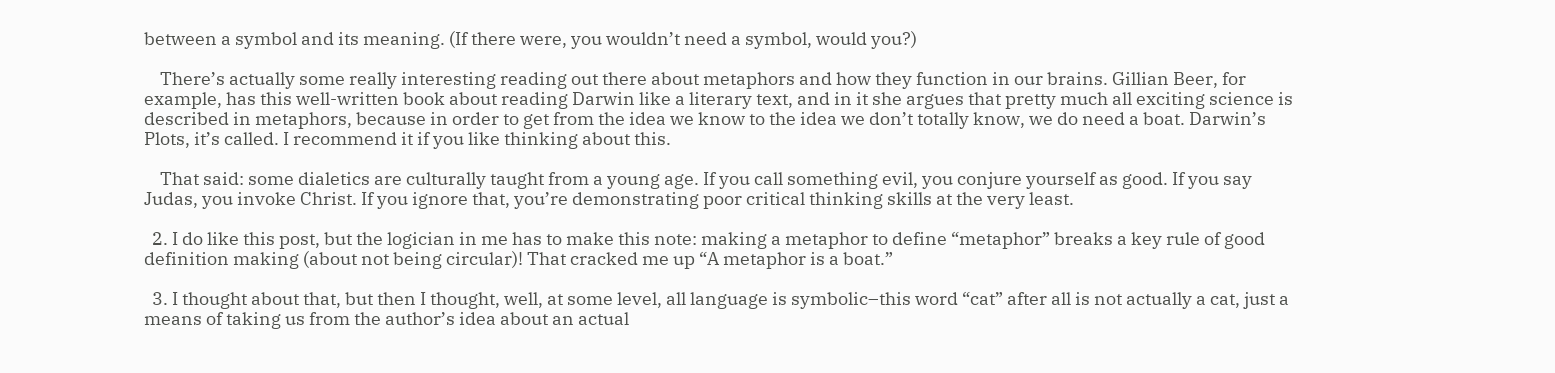between a symbol and its meaning. (If there were, you wouldn’t need a symbol, would you?)

    There’s actually some really interesting reading out there about metaphors and how they function in our brains. Gillian Beer, for example, has this well-written book about reading Darwin like a literary text, and in it she argues that pretty much all exciting science is described in metaphors, because in order to get from the idea we know to the idea we don’t totally know, we do need a boat. Darwin’s Plots, it’s called. I recommend it if you like thinking about this.

    That said: some dialetics are culturally taught from a young age. If you call something evil, you conjure yourself as good. If you say Judas, you invoke Christ. If you ignore that, you’re demonstrating poor critical thinking skills at the very least.

  2. I do like this post, but the logician in me has to make this note: making a metaphor to define “metaphor” breaks a key rule of good definition making (about not being circular)! That cracked me up “A metaphor is a boat.”

  3. I thought about that, but then I thought, well, at some level, all language is symbolic–this word “cat” after all is not actually a cat, just a means of taking us from the author’s idea about an actual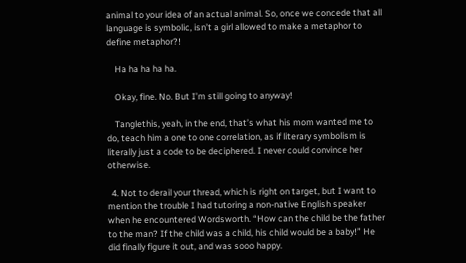animal to your idea of an actual animal. So, once we concede that all language is symbolic, isn’t a girl allowed to make a metaphor to define metaphor?!

    Ha ha ha ha ha.

    Okay, fine. No. But I’m still going to anyway!

    Tanglethis, yeah, in the end, that’s what his mom wanted me to do, teach him a one to one correlation, as if literary symbolism is literally just a code to be deciphered. I never could convince her otherwise.

  4. Not to derail your thread, which is right on target, but I want to mention the trouble I had tutoring a non-native English speaker when he encountered Wordsworth. “How can the child be the father to the man? If the child was a child, his child would be a baby!” He did finally figure it out, and was sooo happy.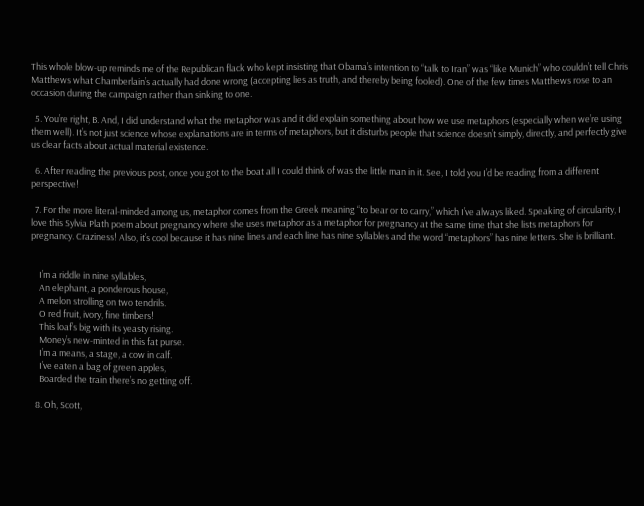This whole blow-up reminds me of the Republican flack who kept insisting that Obama’s intention to “talk to Iran” was “like Munich” who couldn’t tell Chris Matthews what Chamberlain’s actually had done wrong (accepting lies as truth, and thereby being fooled). One of the few times Matthews rose to an occasion during the campaign rather than sinking to one.

  5. You’re right, B. And, I did understand what the metaphor was and it did explain something about how we use metaphors (especially when we’re using them well). It’s not just science whose explanations are in terms of metaphors, but it disturbs people that science doesn’t simply, directly, and perfectly give us clear facts about actual material existence.

  6. After reading the previous post, once you got to the boat all I could think of was the little man in it. See, I told you I’d be reading from a different perspective!

  7. For the more literal-minded among us, metaphor comes from the Greek meaning “to bear or to carry,” which I’ve always liked. Speaking of circularity, I love this Sylvia Plath poem about pregnancy where she uses metaphor as a metaphor for pregnancy at the same time that she lists metaphors for pregnancy. Craziness! Also, it’s cool because it has nine lines and each line has nine syllables and the word “metaphors” has nine letters. She is brilliant.


    I’m a riddle in nine syllables,
    An elephant, a ponderous house,
    A melon strolling on two tendrils.
    O red fruit, ivory, fine timbers!
    This loaf’s big with its yeasty rising.
    Money’s new-minted in this fat purse.
    I’m a means, a stage, a cow in calf.
    I’ve eaten a bag of green apples,
    Boarded the train there’s no getting off.

  8. Oh, Scott,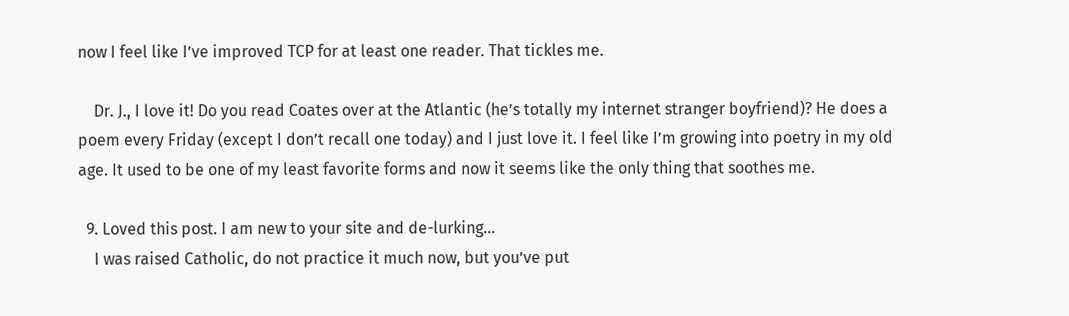now I feel like I’ve improved TCP for at least one reader. That tickles me.

    Dr. J., I love it! Do you read Coates over at the Atlantic (he’s totally my internet stranger boyfriend)? He does a poem every Friday (except I don’t recall one today) and I just love it. I feel like I’m growing into poetry in my old age. It used to be one of my least favorite forms and now it seems like the only thing that soothes me.

  9. Loved this post. I am new to your site and de-lurking…
    I was raised Catholic, do not practice it much now, but you’ve put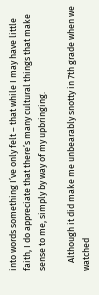into words something I’ve only felt – that while I may have little faith, I do appreciate that there’s many cultural things that make sense to me, simply by way of my upbringing.

    Although it did make me unbearably snotty in 7th grade when we watched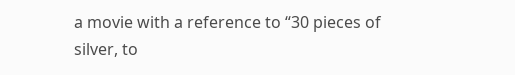a movie with a reference to “30 pieces of silver, to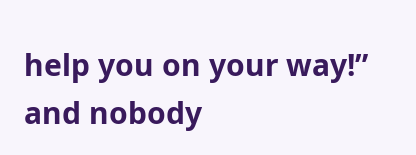help you on your way!” and nobody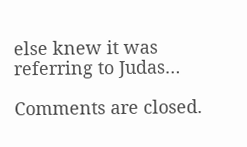else knew it was referring to Judas…

Comments are closed.